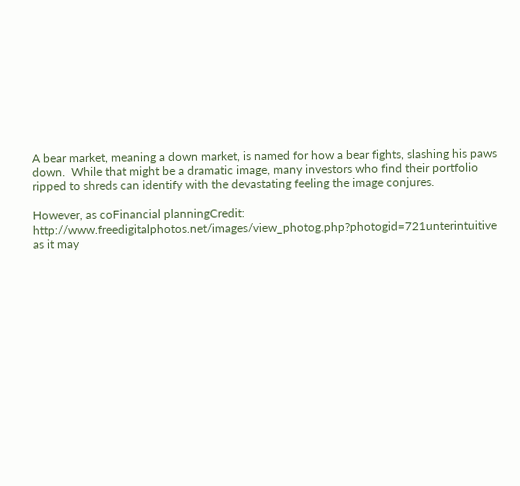A bear market, meaning a down market, is named for how a bear fights, slashing his paws down.  While that might be a dramatic image, many investors who find their portfolio ripped to shreds can identify with the devastating feeling the image conjures.

However, as coFinancial planningCredit: http://www.freedigitalphotos.net/images/view_photog.php?photogid=721unterintuitive as it may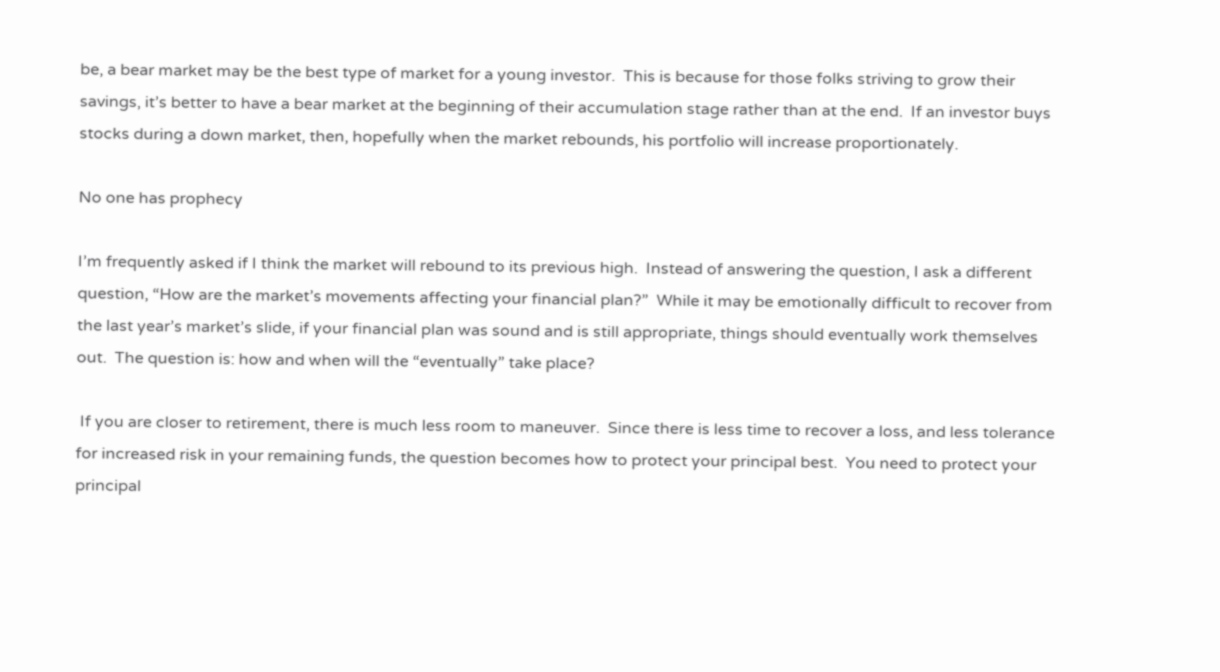be, a bear market may be the best type of market for a young investor.  This is because for those folks striving to grow their savings, it’s better to have a bear market at the beginning of their accumulation stage rather than at the end.  If an investor buys stocks during a down market, then, hopefully when the market rebounds, his portfolio will increase proportionately.

No one has prophecy

I’m frequently asked if I think the market will rebound to its previous high.  Instead of answering the question, I ask a different question, “How are the market’s movements affecting your financial plan?”  While it may be emotionally difficult to recover from the last year’s market’s slide, if your financial plan was sound and is still appropriate, things should eventually work themselves out.  The question is: how and when will the “eventually” take place?

 If you are closer to retirement, there is much less room to maneuver.  Since there is less time to recover a loss, and less tolerance for increased risk in your remaining funds, the question becomes how to protect your principal best.  You need to protect your principal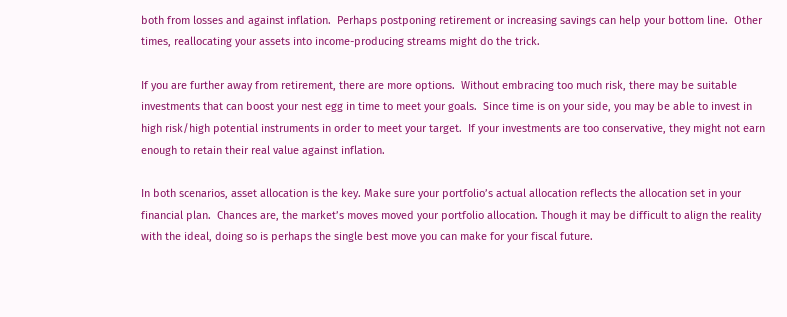both from losses and against inflation.  Perhaps postponing retirement or increasing savings can help your bottom line.  Other times, reallocating your assets into income-producing streams might do the trick.

If you are further away from retirement, there are more options.  Without embracing too much risk, there may be suitable investments that can boost your nest egg in time to meet your goals.  Since time is on your side, you may be able to invest in high risk/high potential instruments in order to meet your target.  If your investments are too conservative, they might not earn enough to retain their real value against inflation.

In both scenarios, asset allocation is the key. Make sure your portfolio’s actual allocation reflects the allocation set in your financial plan.  Chances are, the market’s moves moved your portfolio allocation. Though it may be difficult to align the reality with the ideal, doing so is perhaps the single best move you can make for your fiscal future.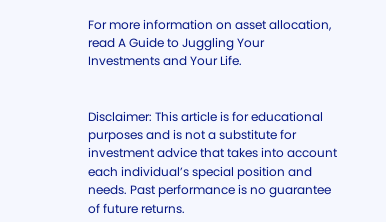For more information on asset allocation, read A Guide to Juggling Your Investments and Your Life.


Disclaimer: This article is for educational purposes and is not a substitute for investment advice that takes into account each individual’s special position and needs. Past performance is no guarantee of future returns.